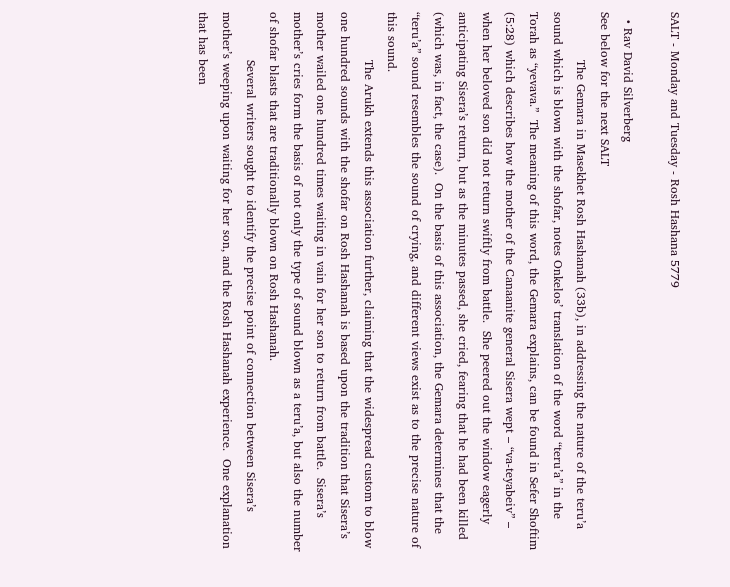SALT - Monday and Tuesday - Rosh Hashana 5779

  • Rav David Silverberg
See below for the next SALT
            The Gemara in Masekhet Rosh Hashanah (33b), in addressing the nature of the teru’a sound which is blown with the shofar, notes Onkelos’ translation of the word “teru’a” in the Torah as “yevava.”  The meaning of this word, the Gemara explains, can be found in Sefer Shoftim (5:28) which describes how the mother of the Canaanite general Sisera wept – “va-teyabeiv” – when her beloved son did not return swiftly from battle.  She peered out the window eagerly anticipating Sisera’s return, but as the minutes passed, she cried, fearing that he had been killed (which was, in fact, the case).  On the basis of this association, the Gemara determines that the “teru’a” sound resembles the sound of crying, and different views exist as to the precise nature of this sound.
            The Arukh extends this association further, claiming that the widespread custom to blow one hundred sounds with the shofar on Rosh Hashanah is based upon the tradition that Sisera’s mother wailed one hundred times waiting in vain for her son to return from battle.  Sisera’s mother’s cries form the basis of not only the type of sound blown as a teru’a, but also the number of shofar blasts that are traditionally blown on Rosh Hashanah.
            Several writers sought to identify the precise point of connection between Sisera’s mother’s weeping upon waiting for her son, and the Rosh Hashanah experience.  One explanation that has been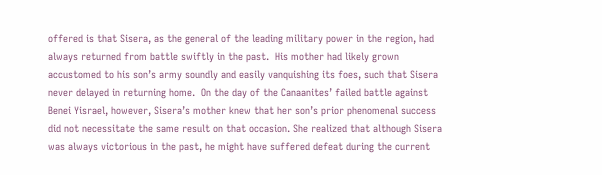offered is that Sisera, as the general of the leading military power in the region, had always returned from battle swiftly in the past.  His mother had likely grown accustomed to his son’s army soundly and easily vanquishing its foes, such that Sisera never delayed in returning home.  On the day of the Canaanites’ failed battle against Benei Yisrael, however, Sisera’s mother knew that her son’s prior phenomenal success did not necessitate the same result on that occasion. She realized that although Sisera was always victorious in the past, he might have suffered defeat during the current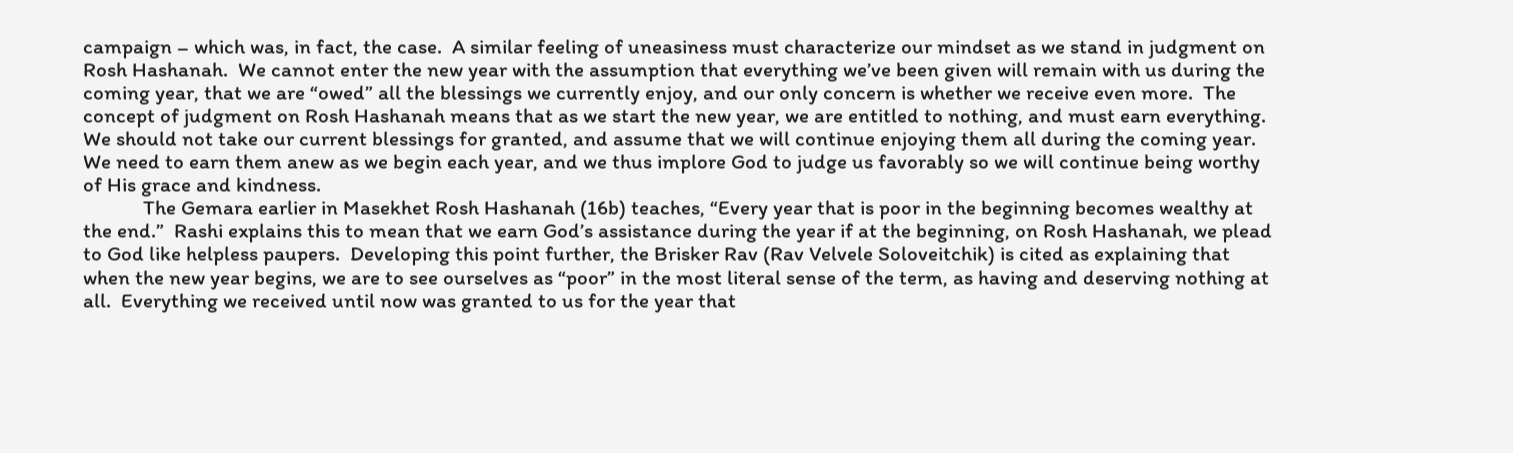campaign – which was, in fact, the case.  A similar feeling of uneasiness must characterize our mindset as we stand in judgment on Rosh Hashanah.  We cannot enter the new year with the assumption that everything we’ve been given will remain with us during the coming year, that we are “owed” all the blessings we currently enjoy, and our only concern is whether we receive even more.  The concept of judgment on Rosh Hashanah means that as we start the new year, we are entitled to nothing, and must earn everything.  We should not take our current blessings for granted, and assume that we will continue enjoying them all during the coming year.  We need to earn them anew as we begin each year, and we thus implore God to judge us favorably so we will continue being worthy of His grace and kindness.
            The Gemara earlier in Masekhet Rosh Hashanah (16b) teaches, “Every year that is poor in the beginning becomes wealthy at the end.”  Rashi explains this to mean that we earn God’s assistance during the year if at the beginning, on Rosh Hashanah, we plead to God like helpless paupers.  Developing this point further, the Brisker Rav (Rav Velvele Soloveitchik) is cited as explaining that when the new year begins, we are to see ourselves as “poor” in the most literal sense of the term, as having and deserving nothing at all.  Everything we received until now was granted to us for the year that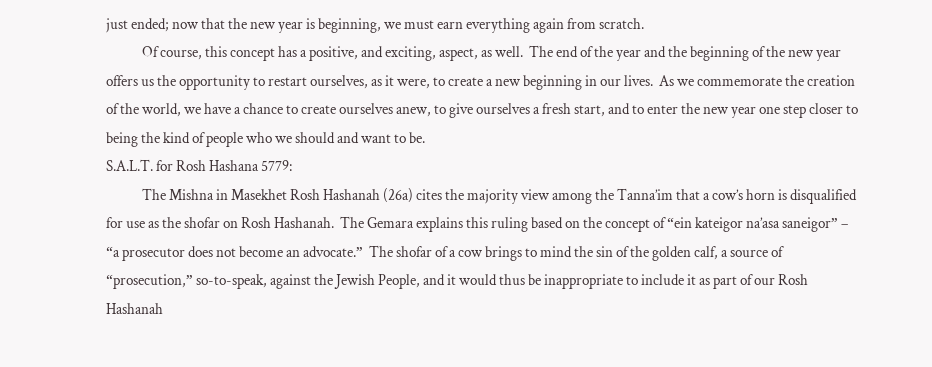just ended; now that the new year is beginning, we must earn everything again from scratch.
            Of course, this concept has a positive, and exciting, aspect, as well.  The end of the year and the beginning of the new year offers us the opportunity to restart ourselves, as it were, to create a new beginning in our lives.  As we commemorate the creation of the world, we have a chance to create ourselves anew, to give ourselves a fresh start, and to enter the new year one step closer to being the kind of people who we should and want to be.
S.A.L.T. for Rosh Hashana 5779:
            The Mishna in Masekhet Rosh Hashanah (26a) cites the majority view among the Tanna’im that a cow’s horn is disqualified for use as the shofar on Rosh Hashanah.  The Gemara explains this ruling based on the concept of “ein kateigor na’asa saneigor” – “a prosecutor does not become an advocate.”  The shofar of a cow brings to mind the sin of the golden calf, a source of “prosecution,” so-to-speak, against the Jewish People, and it would thus be inappropriate to include it as part of our Rosh Hashanah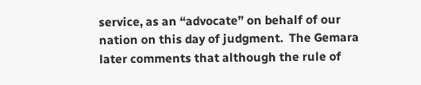service, as an “advocate” on behalf of our nation on this day of judgment.  The Gemara later comments that although the rule of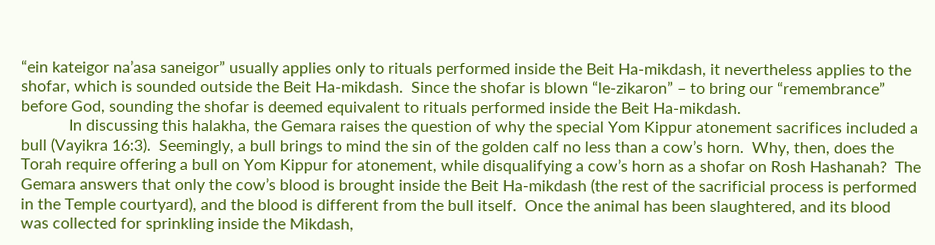“ein kateigor na’asa saneigor” usually applies only to rituals performed inside the Beit Ha-mikdash, it nevertheless applies to the shofar, which is sounded outside the Beit Ha-mikdash.  Since the shofar is blown “le-zikaron” – to bring our “remembrance” before God, sounding the shofar is deemed equivalent to rituals performed inside the Beit Ha-mikdash.
            In discussing this halakha, the Gemara raises the question of why the special Yom Kippur atonement sacrifices included a bull (Vayikra 16:3).  Seemingly, a bull brings to mind the sin of the golden calf no less than a cow’s horn.  Why, then, does the Torah require offering a bull on Yom Kippur for atonement, while disqualifying a cow’s horn as a shofar on Rosh Hashanah?  The Gemara answers that only the cow’s blood is brought inside the Beit Ha-mikdash (the rest of the sacrificial process is performed in the Temple courtyard), and the blood is different from the bull itself.  Once the animal has been slaughtered, and its blood was collected for sprinkling inside the Mikdash,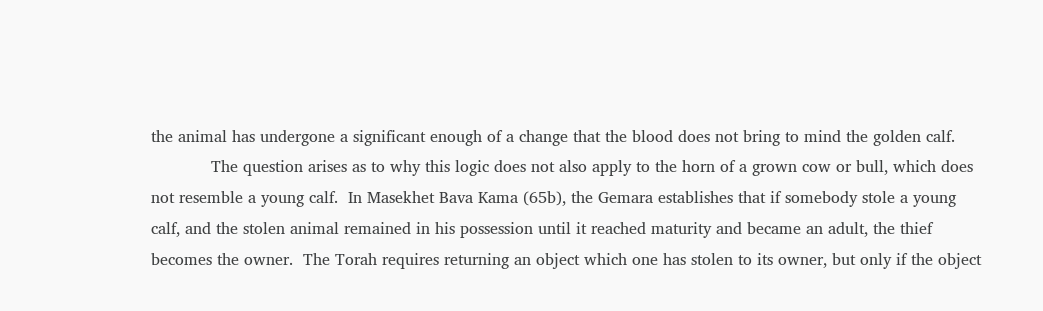the animal has undergone a significant enough of a change that the blood does not bring to mind the golden calf.
            The question arises as to why this logic does not also apply to the horn of a grown cow or bull, which does not resemble a young calf.  In Masekhet Bava Kama (65b), the Gemara establishes that if somebody stole a young calf, and the stolen animal remained in his possession until it reached maturity and became an adult, the thief becomes the owner.  The Torah requires returning an object which one has stolen to its owner, but only if the object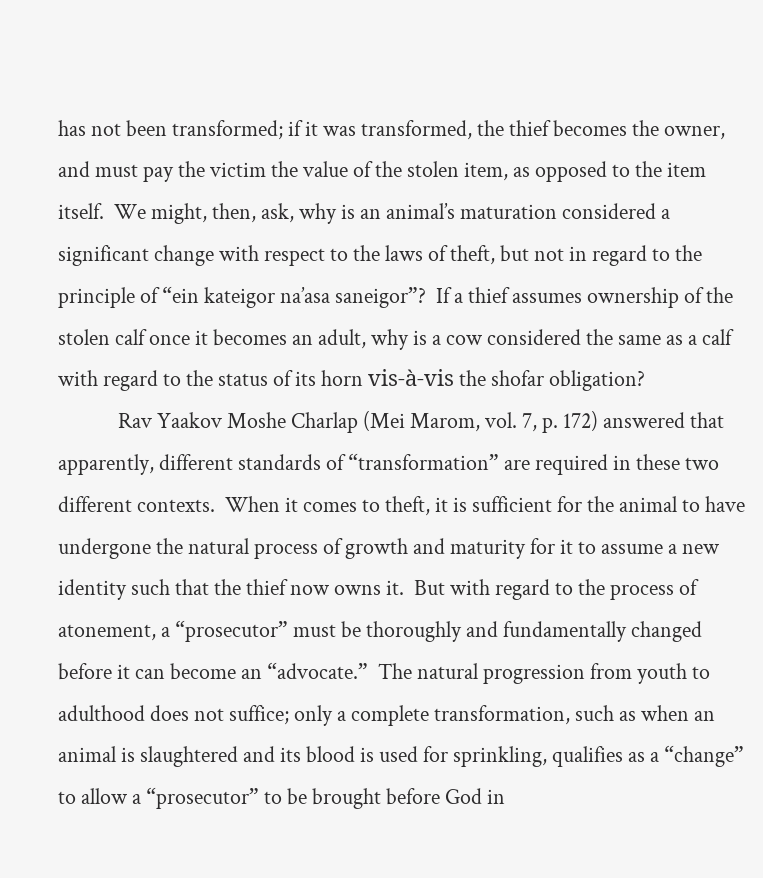has not been transformed; if it was transformed, the thief becomes the owner, and must pay the victim the value of the stolen item, as opposed to the item itself.  We might, then, ask, why is an animal’s maturation considered a significant change with respect to the laws of theft, but not in regard to the principle of “ein kateigor na’asa saneigor”?  If a thief assumes ownership of the stolen calf once it becomes an adult, why is a cow considered the same as a calf with regard to the status of its horn vis-à-vis the shofar obligation?
            Rav Yaakov Moshe Charlap (Mei Marom, vol. 7, p. 172) answered that apparently, different standards of “transformation” are required in these two different contexts.  When it comes to theft, it is sufficient for the animal to have undergone the natural process of growth and maturity for it to assume a new identity such that the thief now owns it.  But with regard to the process of atonement, a “prosecutor” must be thoroughly and fundamentally changed before it can become an “advocate.”  The natural progression from youth to adulthood does not suffice; only a complete transformation, such as when an animal is slaughtered and its blood is used for sprinkling, qualifies as a “change” to allow a “prosecutor” to be brought before God in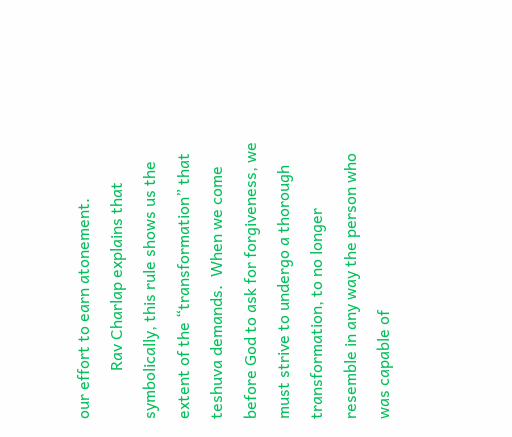our effort to earn atonement.
            Rav Charlap explains that symbolically, this rule shows us the extent of the “transformation” that teshuva demands.  When we come before God to ask for forgiveness, we must strive to undergo a thorough transformation, to no longer resemble in any way the person who was capable of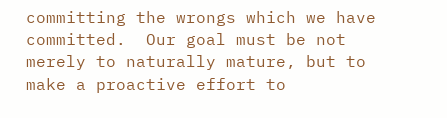committing the wrongs which we have committed.  Our goal must be not merely to naturally mature, but to make a proactive effort to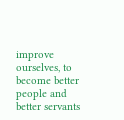improve ourselves, to become better people and better servants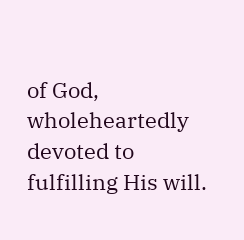of God, wholeheartedly devoted to fulfilling His will.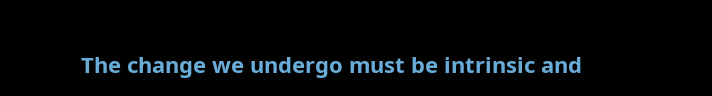The change we undergo must be intrinsic and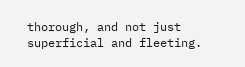thorough, and not just superficial and fleeting.